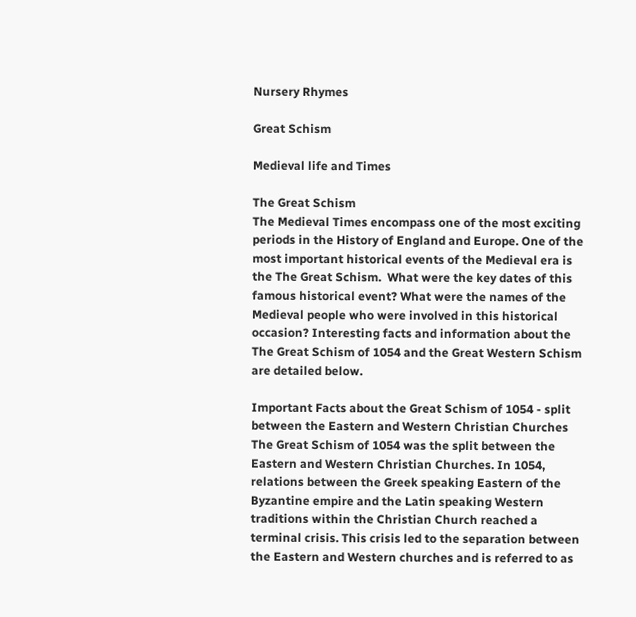Nursery Rhymes

Great Schism

Medieval life and Times

The Great Schism
The Medieval Times encompass one of the most exciting periods in the History of England and Europe. One of the most important historical events of the Medieval era is the The Great Schism.  What were the key dates of this famous historical event? What were the names of the Medieval people who were involved in this historical occasion? Interesting facts and information about the The Great Schism of 1054 and the Great Western Schism are detailed below.

Important Facts about the Great Schism of 1054 - split between the Eastern and Western Christian Churches
The Great Schism of 1054 was the split between the Eastern and Western Christian Churches. In 1054, relations between the Greek speaking Eastern of the Byzantine empire and the Latin speaking Western traditions within the Christian Church reached a terminal crisis. This crisis led to the separation between the Eastern and Western churches and is referred to as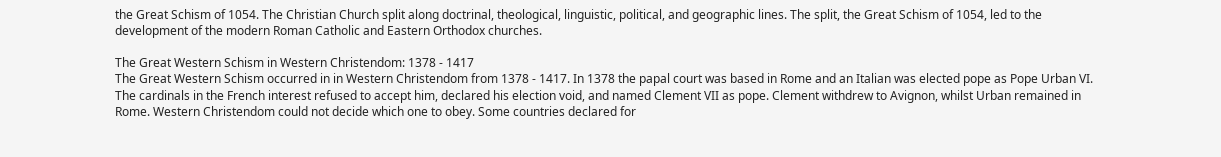the Great Schism of 1054. The Christian Church split along doctrinal, theological, linguistic, political, and geographic lines. The split, the Great Schism of 1054, led to the development of the modern Roman Catholic and Eastern Orthodox churches.

The Great Western Schism in Western Christendom: 1378 - 1417
The Great Western Schism occurred in in Western Christendom from 1378 - 1417. In 1378 the papal court was based in Rome and an Italian was elected pope as Pope Urban VI. The cardinals in the French interest refused to accept him, declared his election void, and named Clement VII as pope. Clement withdrew to Avignon, whilst Urban remained in Rome. Western Christendom could not decide which one to obey. Some countries declared for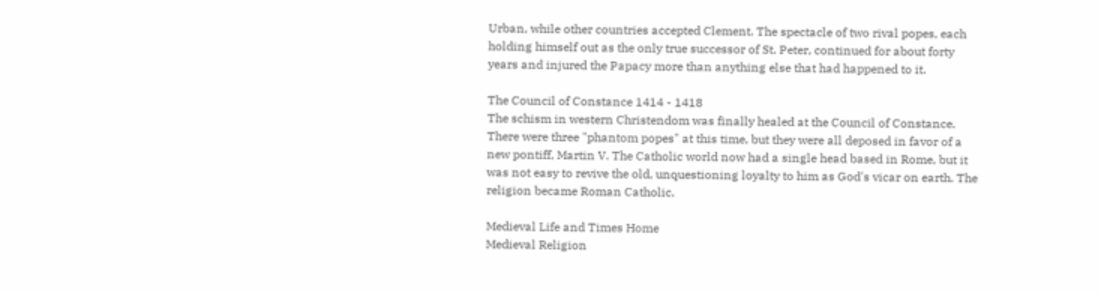Urban, while other countries accepted Clement. The spectacle of two rival popes, each holding himself out as the only true successor of St. Peter, continued for about forty years and injured the Papacy more than anything else that had happened to it.

The Council of Constance 1414 - 1418
The schism in western Christendom was finally healed at the Council of Constance. There were three "phantom popes" at this time, but they were all deposed in favor of a new pontiff, Martin V. The Catholic world now had a single head based in Rome, but it was not easy to revive the old, unquestioning loyalty to him as God's vicar on earth. The religion became Roman Catholic.

Medieval Life and Times Home
Medieval Religion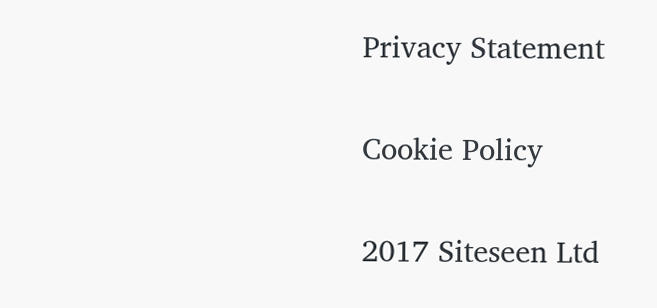Privacy Statement

Cookie Policy

2017 Siteseen Ltd